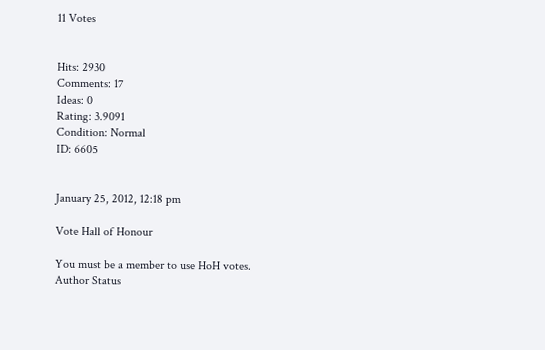11 Votes


Hits: 2930
Comments: 17
Ideas: 0
Rating: 3.9091
Condition: Normal
ID: 6605


January 25, 2012, 12:18 pm

Vote Hall of Honour

You must be a member to use HoH votes.
Author Status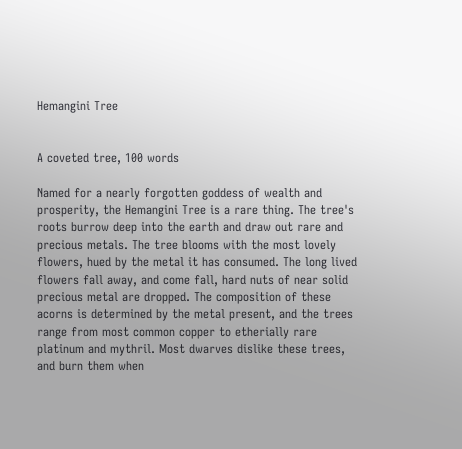Hemangini Tree


A coveted tree, 100 words

Named for a nearly forgotten goddess of wealth and prosperity, the Hemangini Tree is a rare thing. The tree's roots burrow deep into the earth and draw out rare and precious metals. The tree blooms with the most lovely flowers, hued by the metal it has consumed. The long lived flowers fall away, and come fall, hard nuts of near solid precious metal are dropped. The composition of these acorns is determined by the metal present, and the trees range from most common copper to etherially rare platinum and mythril. Most dwarves dislike these trees, and burn them when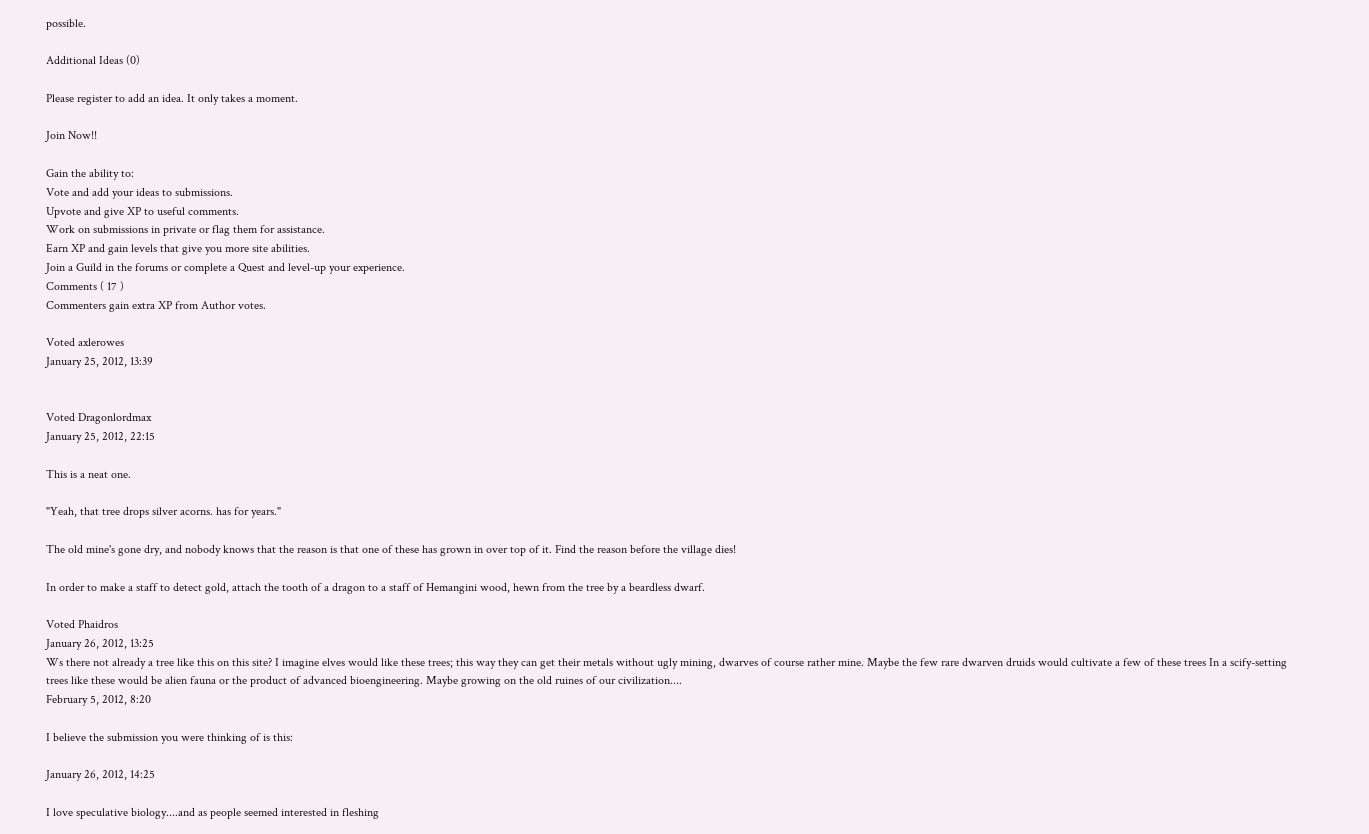possible.

Additional Ideas (0)

Please register to add an idea. It only takes a moment.

Join Now!!

Gain the ability to:
Vote and add your ideas to submissions.
Upvote and give XP to useful comments.
Work on submissions in private or flag them for assistance.
Earn XP and gain levels that give you more site abilities.
Join a Guild in the forums or complete a Quest and level-up your experience.
Comments ( 17 )
Commenters gain extra XP from Author votes.

Voted axlerowes
January 25, 2012, 13:39


Voted Dragonlordmax
January 25, 2012, 22:15

This is a neat one.

"Yeah, that tree drops silver acorns. has for years."

The old mine's gone dry, and nobody knows that the reason is that one of these has grown in over top of it. Find the reason before the village dies!

In order to make a staff to detect gold, attach the tooth of a dragon to a staff of Hemangini wood, hewn from the tree by a beardless dwarf.

Voted Phaidros
January 26, 2012, 13:25
Ws there not already a tree like this on this site? I imagine elves would like these trees; this way they can get their metals without ugly mining, dwarves of course rather mine. Maybe the few rare dwarven druids would cultivate a few of these trees In a scify-setting trees like these would be alien fauna or the product of advanced bioengineering. Maybe growing on the old ruines of our civilization....
February 5, 2012, 8:20

I believe the submission you were thinking of is this:

January 26, 2012, 14:25

I love speculative biology....and as people seemed interested in fleshing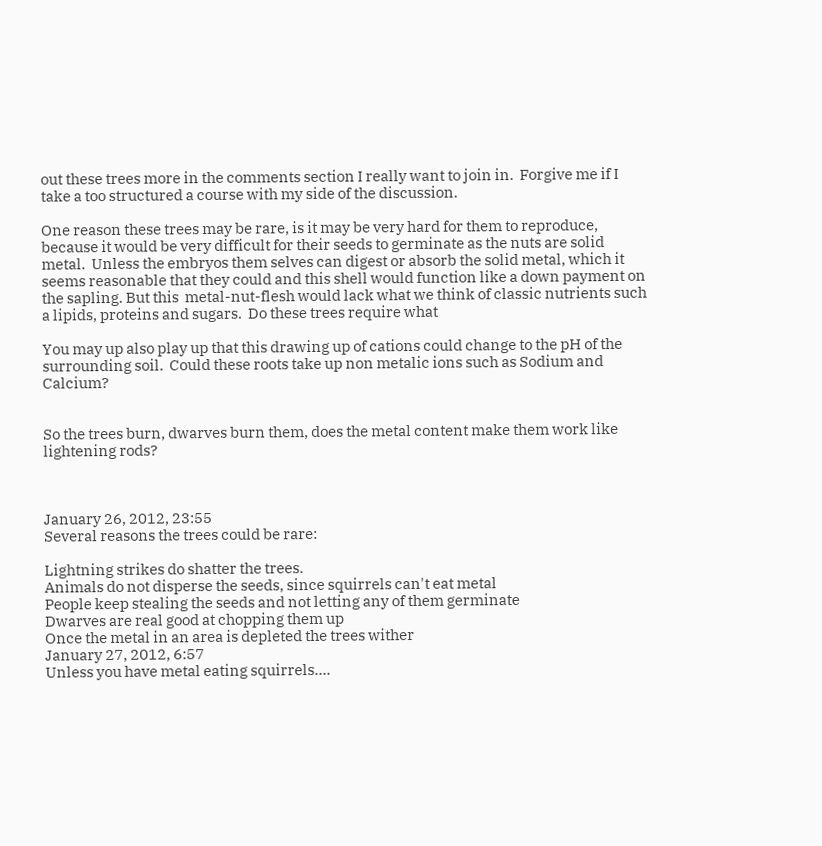out these trees more in the comments section I really want to join in.  Forgive me if I take a too structured a course with my side of the discussion.

One reason these trees may be rare, is it may be very hard for them to reproduce, because it would be very difficult for their seeds to germinate as the nuts are solid metal.  Unless the embryos them selves can digest or absorb the solid metal, which it seems reasonable that they could and this shell would function like a down payment on the sapling. But this  metal-nut-flesh would lack what we think of classic nutrients such a lipids, proteins and sugars.  Do these trees require what

You may up also play up that this drawing up of cations could change to the pH of the surrounding soil.  Could these roots take up non metalic ions such as Sodium and Calcium?


So the trees burn, dwarves burn them, does the metal content make them work like lightening rods?



January 26, 2012, 23:55
Several reasons the trees could be rare:

Lightning strikes do shatter the trees.
Animals do not disperse the seeds, since squirrels can't eat metal
People keep stealing the seeds and not letting any of them germinate
Dwarves are real good at chopping them up
Once the metal in an area is depleted the trees wither
January 27, 2012, 6:57
Unless you have metal eating squirrels....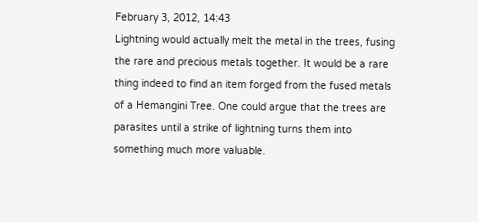February 3, 2012, 14:43
Lightning would actually melt the metal in the trees, fusing the rare and precious metals together. It would be a rare thing indeed to find an item forged from the fused metals of a Hemangini Tree. One could argue that the trees are parasites until a strike of lightning turns them into something much more valuable.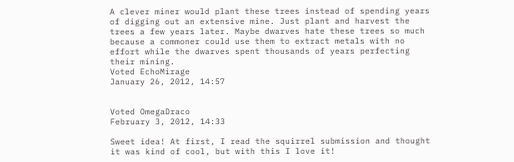A clever miner would plant these trees instead of spending years of digging out an extensive mine. Just plant and harvest the trees a few years later. Maybe dwarves hate these trees so much because a commoner could use them to extract metals with no effort while the dwarves spent thousands of years perfecting their mining.
Voted EchoMirage
January 26, 2012, 14:57


Voted OmegaDraco
February 3, 2012, 14:33

Sweet idea! At first, I read the squirrel submission and thought it was kind of cool, but with this I love it!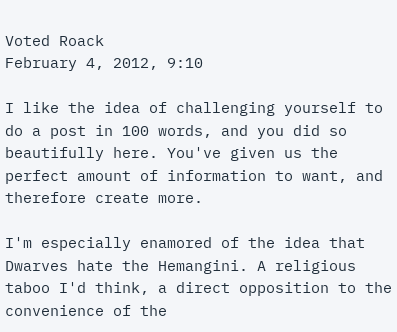Voted Roack
February 4, 2012, 9:10

I like the idea of challenging yourself to do a post in 100 words, and you did so beautifully here. You've given us the perfect amount of information to want, and therefore create more.

I'm especially enamored of the idea that Dwarves hate the Hemangini. A religious taboo I'd think, a direct opposition to the convenience of the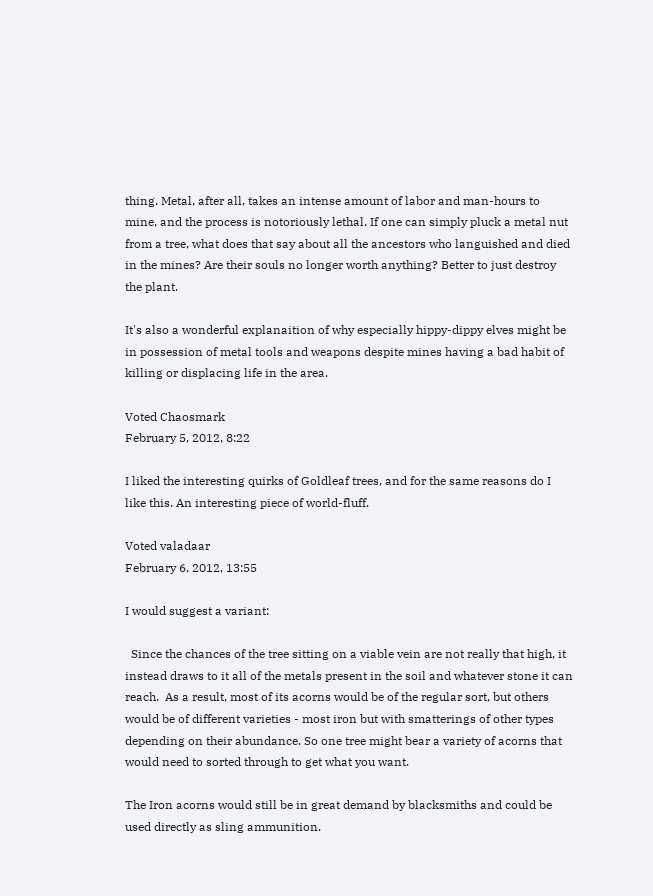thing. Metal, after all, takes an intense amount of labor and man-hours to mine, and the process is notoriously lethal. If one can simply pluck a metal nut from a tree, what does that say about all the ancestors who languished and died in the mines? Are their souls no longer worth anything? Better to just destroy the plant.

It's also a wonderful explanaition of why especially hippy-dippy elves might be in possession of metal tools and weapons despite mines having a bad habit of killing or displacing life in the area.

Voted Chaosmark
February 5, 2012, 8:22

I liked the interesting quirks of Goldleaf trees, and for the same reasons do I like this. An interesting piece of world-fluff.

Voted valadaar
February 6, 2012, 13:55

I would suggest a variant:

  Since the chances of the tree sitting on a viable vein are not really that high, it instead draws to it all of the metals present in the soil and whatever stone it can reach.  As a result, most of its acorns would be of the regular sort, but others would be of different varieties - most iron but with smatterings of other types depending on their abundance. So one tree might bear a variety of acorns that would need to sorted through to get what you want.

The Iron acorns would still be in great demand by blacksmiths and could be used directly as sling ammunition.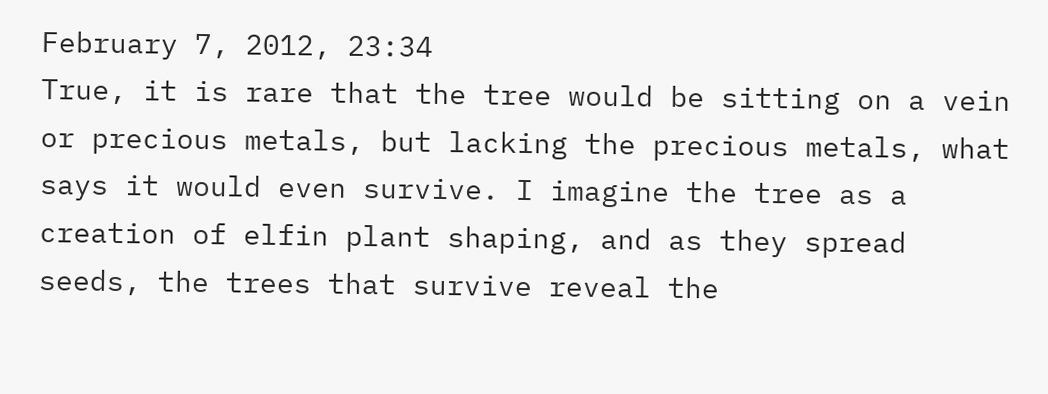February 7, 2012, 23:34
True, it is rare that the tree would be sitting on a vein or precious metals, but lacking the precious metals, what says it would even survive. I imagine the tree as a creation of elfin plant shaping, and as they spread seeds, the trees that survive reveal the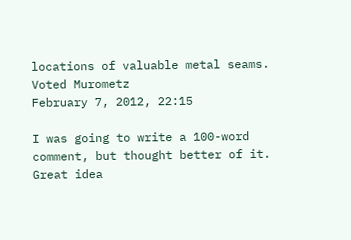locations of valuable metal seams.
Voted Murometz
February 7, 2012, 22:15

I was going to write a 100-word comment, but thought better of it. Great idea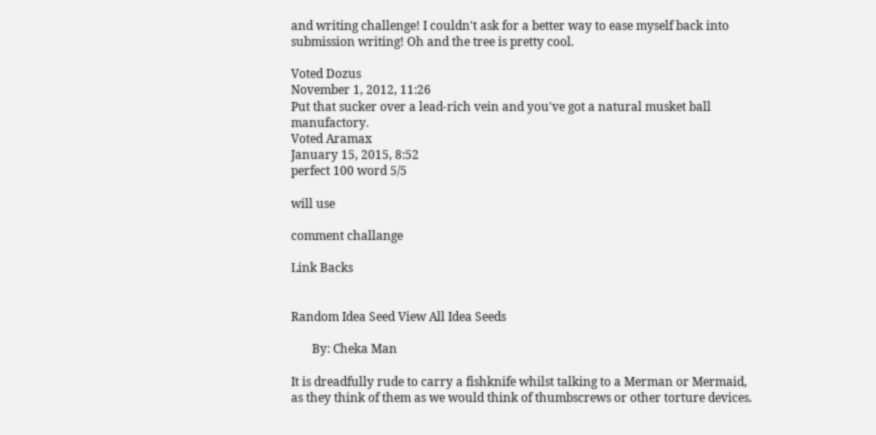and writing challenge! I couldn't ask for a better way to ease myself back into submission writing! Oh and the tree is pretty cool.

Voted Dozus
November 1, 2012, 11:26
Put that sucker over a lead-rich vein and you've got a natural musket ball manufactory.
Voted Aramax
January 15, 2015, 8:52
perfect 100 word 5/5

will use

comment challange

Link Backs


Random Idea Seed View All Idea Seeds

       By: Cheka Man

It is dreadfully rude to carry a fishknife whilst talking to a Merman or Mermaid, as they think of them as we would think of thumbscrews or other torture devices.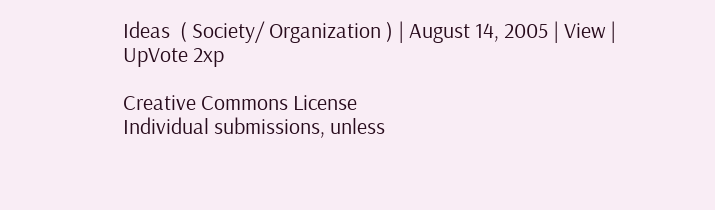Ideas  ( Society/ Organization ) | August 14, 2005 | View | UpVote 2xp

Creative Commons License
Individual submissions, unless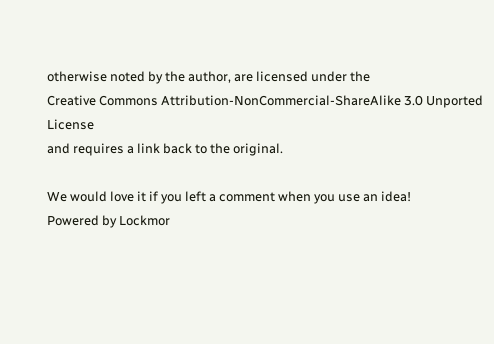otherwise noted by the author, are licensed under the
Creative Commons Attribution-NonCommercial-ShareAlike 3.0 Unported License
and requires a link back to the original.

We would love it if you left a comment when you use an idea!
Powered by Lockmor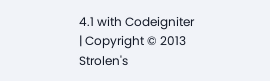4.1 with Codeigniter | Copyright © 2013 Strolen's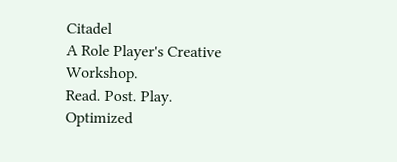Citadel
A Role Player's Creative Workshop.
Read. Post. Play.
Optimized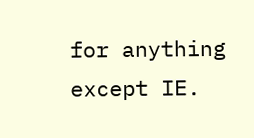for anything except IE.